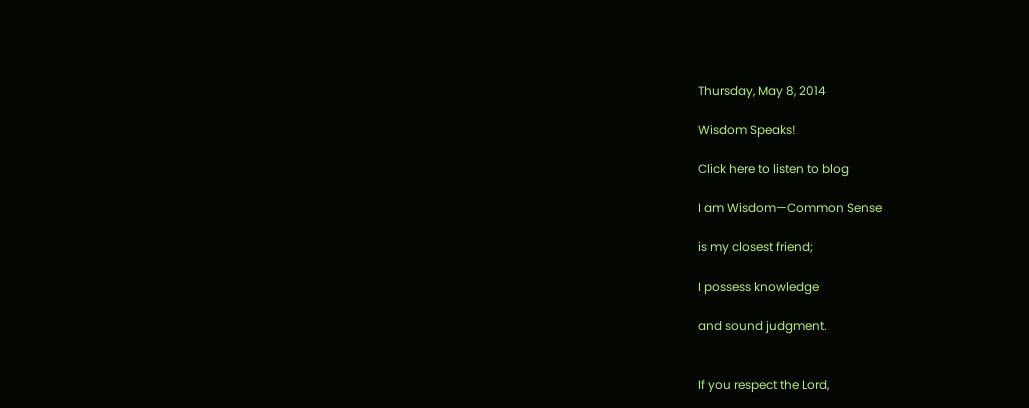Thursday, May 8, 2014

Wisdom Speaks!

Click here to listen to blog

I am Wisdom—Common Sense

is my closest friend;

I possess knowledge

and sound judgment.


If you respect the Lord,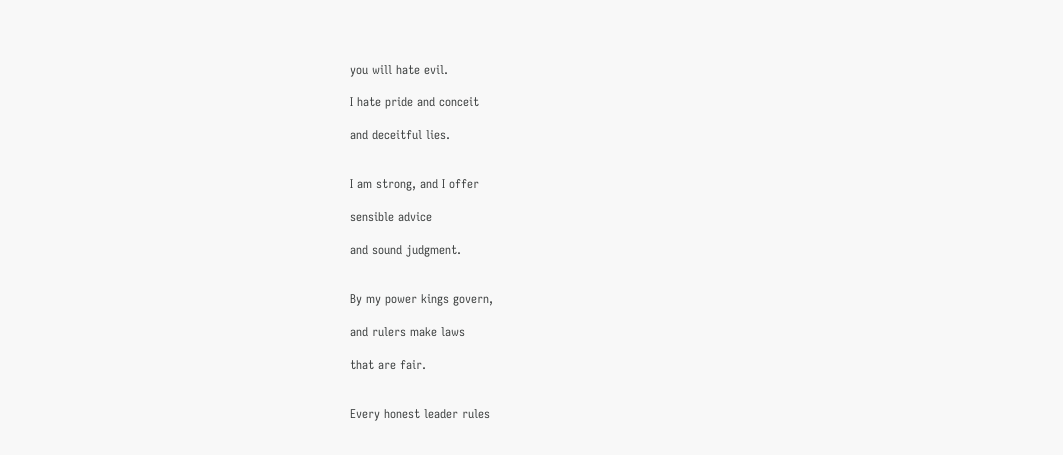you will hate evil.

I hate pride and conceit

and deceitful lies.


I am strong, and I offer

sensible advice

and sound judgment.


By my power kings govern,

and rulers make laws

that are fair.


Every honest leader rules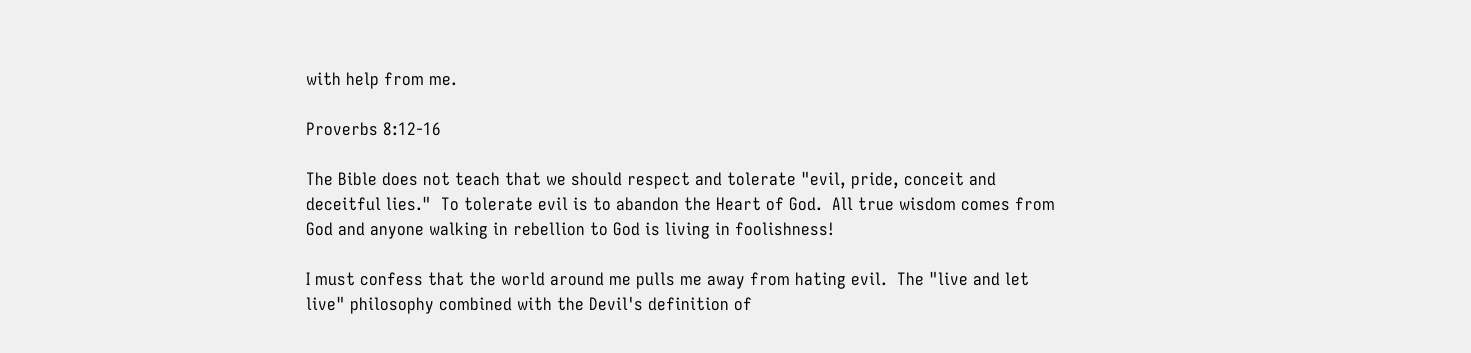with help from me.

Proverbs 8:12-16

The Bible does not teach that we should respect and tolerate "evil, pride, conceit and deceitful lies."  To tolerate evil is to abandon the Heart of God.  All true wisdom comes from God and anyone walking in rebellion to God is living in foolishness!

I must confess that the world around me pulls me away from hating evil.  The "live and let live" philosophy combined with the Devil's definition of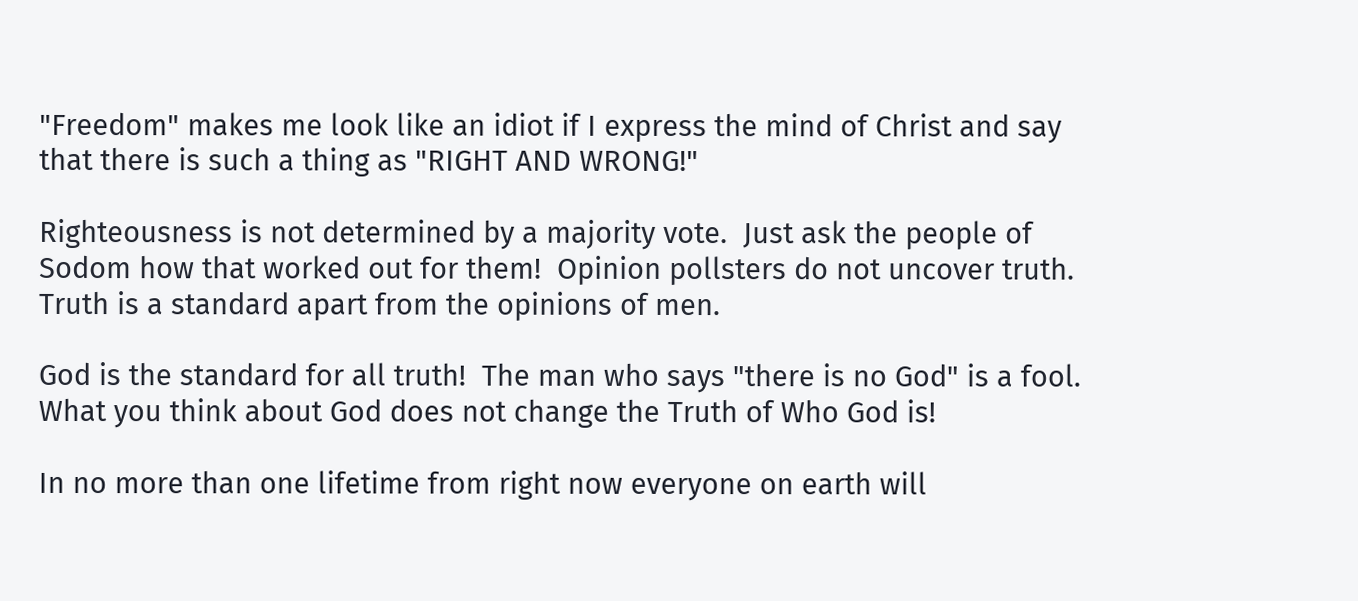"Freedom" makes me look like an idiot if I express the mind of Christ and say that there is such a thing as "RIGHT AND WRONG!"

Righteousness is not determined by a majority vote.  Just ask the people of Sodom how that worked out for them!  Opinion pollsters do not uncover truth.  Truth is a standard apart from the opinions of men.

God is the standard for all truth!  The man who says "there is no God" is a fool.  What you think about God does not change the Truth of Who God is!

In no more than one lifetime from right now everyone on earth will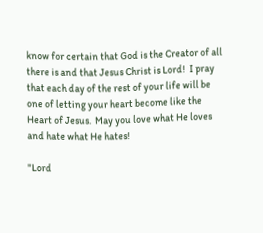know for certain that God is the Creator of all there is and that Jesus Christ is Lord!  I pray that each day of the rest of your life will be one of letting your heart become like the Heart of Jesus.  May you love what He loves and hate what He hates!

"Lord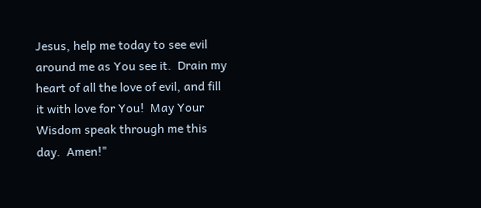Jesus, help me today to see evil around me as You see it.  Drain my heart of all the love of evil, and fill it with love for You!  May Your Wisdom speak through me this day.  Amen!"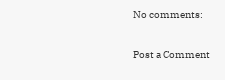No comments:

Post a Comment